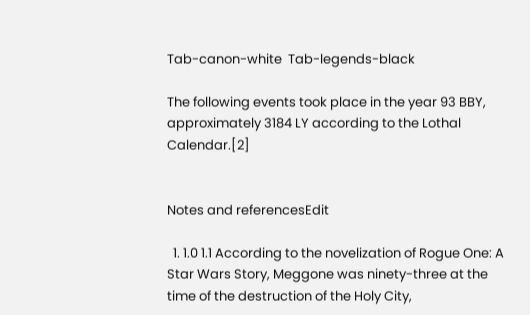Tab-canon-white  Tab-legends-black

The following events took place in the year 93 BBY, approximately 3184 LY according to the Lothal Calendar.[2]


Notes and referencesEdit

  1. 1.0 1.1 According to the novelization of Rogue One: A Star Wars Story, Meggone was ninety-three at the time of the destruction of the Holy City,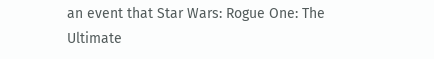an event that Star Wars: Rogue One: The Ultimate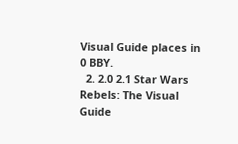Visual Guide places in 0 BBY.
  2. 2.0 2.1 Star Wars Rebels: The Visual Guide